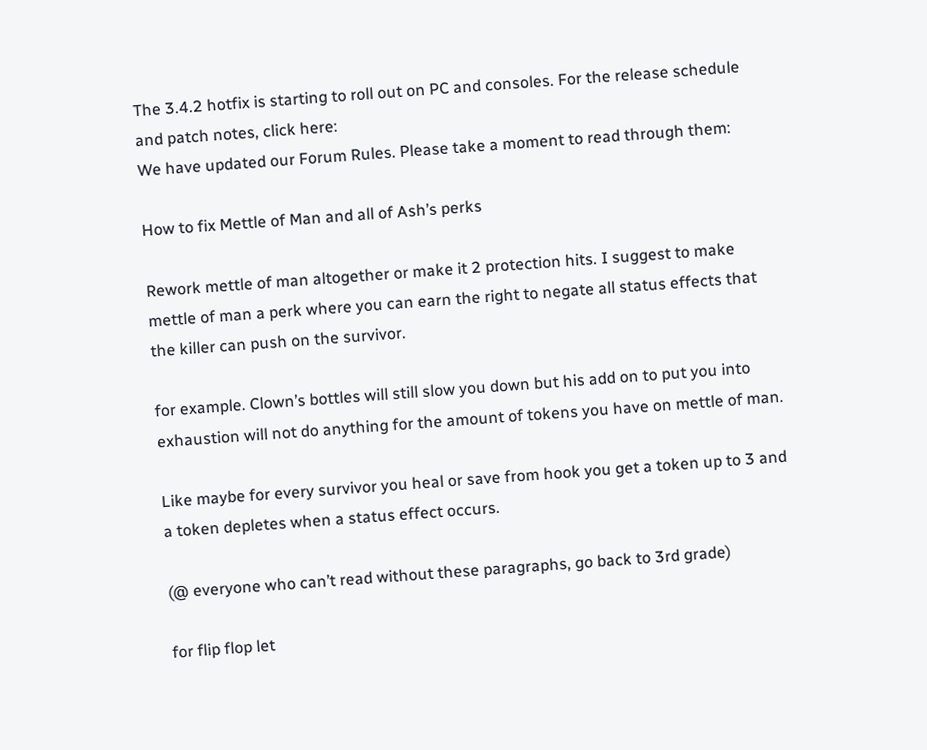The 3.4.2 hotfix is starting to roll out on PC and consoles. For the release schedule and patch notes, click here:
We have updated our Forum Rules. Please take a moment to read through them:

How to fix Mettle of Man and all of Ash’s perks

Rework mettle of man altogether or make it 2 protection hits. I suggest to make mettle of man a perk where you can earn the right to negate all status effects that the killer can push on the survivor.

for example. Clown’s bottles will still slow you down but his add on to put you into exhaustion will not do anything for the amount of tokens you have on mettle of man.

Like maybe for every survivor you heal or save from hook you get a token up to 3 and a token depletes when a status effect occurs.

(@ everyone who can’t read without these paragraphs, go back to 3rd grade)

for flip flop let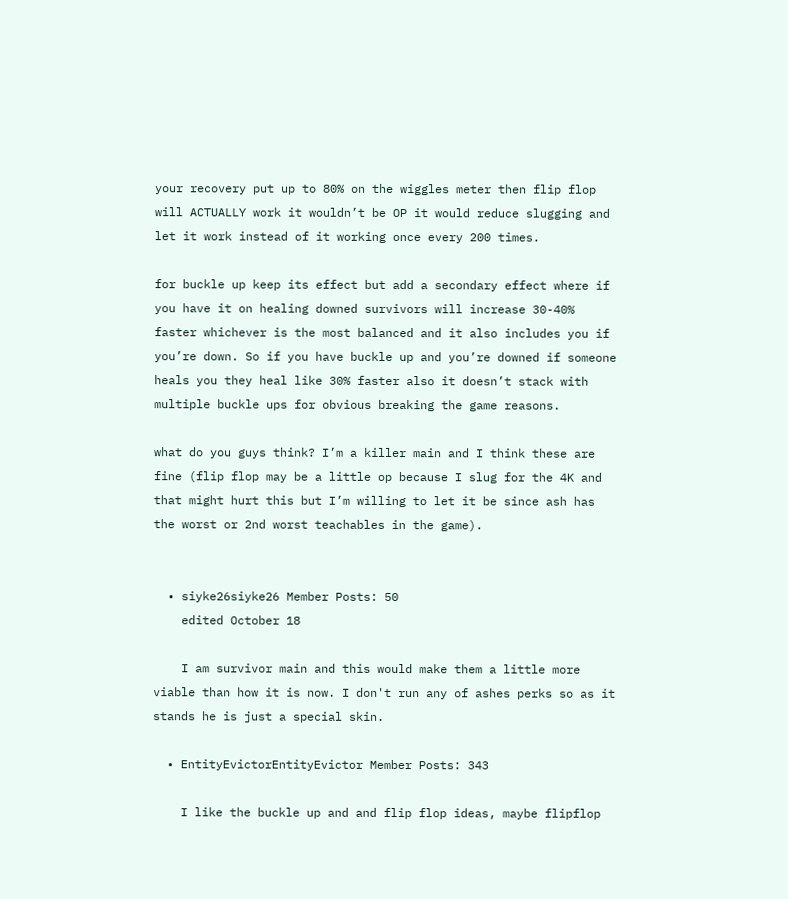your recovery put up to 80% on the wiggles meter then flip flop will ACTUALLY work it wouldn’t be OP it would reduce slugging and let it work instead of it working once every 200 times.

for buckle up keep its effect but add a secondary effect where if you have it on healing downed survivors will increase 30-40% faster whichever is the most balanced and it also includes you if you’re down. So if you have buckle up and you’re downed if someone heals you they heal like 30% faster also it doesn’t stack with multiple buckle ups for obvious breaking the game reasons.

what do you guys think? I’m a killer main and I think these are fine (flip flop may be a little op because I slug for the 4K and that might hurt this but I’m willing to let it be since ash has the worst or 2nd worst teachables in the game).


  • siyke26siyke26 Member Posts: 50
    edited October 18

    I am survivor main and this would make them a little more viable than how it is now. I don't run any of ashes perks so as it stands he is just a special skin.

  • EntityEvictorEntityEvictor Member Posts: 343

    I like the buckle up and and flip flop ideas, maybe flipflop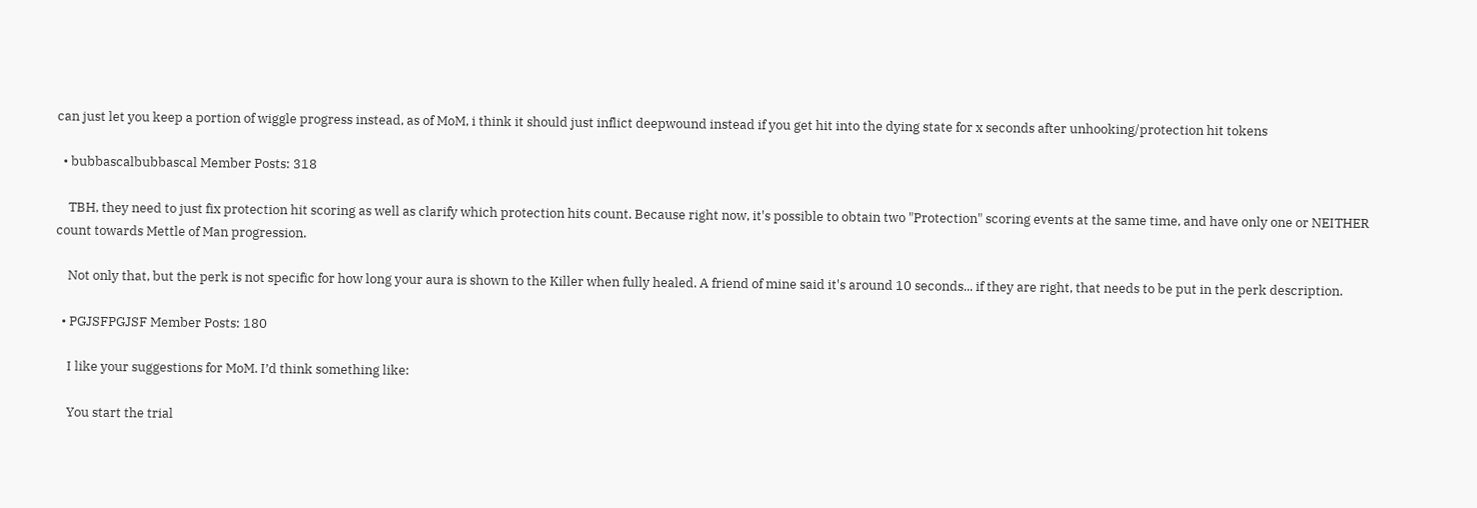can just let you keep a portion of wiggle progress instead, as of MoM, i think it should just inflict deepwound instead if you get hit into the dying state for x seconds after unhooking/protection hit tokens

  • bubbascalbubbascal Member Posts: 318

    TBH, they need to just fix protection hit scoring as well as clarify which protection hits count. Because right now, it's possible to obtain two "Protection" scoring events at the same time, and have only one or NEITHER count towards Mettle of Man progression.

    Not only that, but the perk is not specific for how long your aura is shown to the Killer when fully healed. A friend of mine said it's around 10 seconds... if they are right, that needs to be put in the perk description.

  • PGJSFPGJSF Member Posts: 180

    I like your suggestions for MoM. I’d think something like:

    You start the trial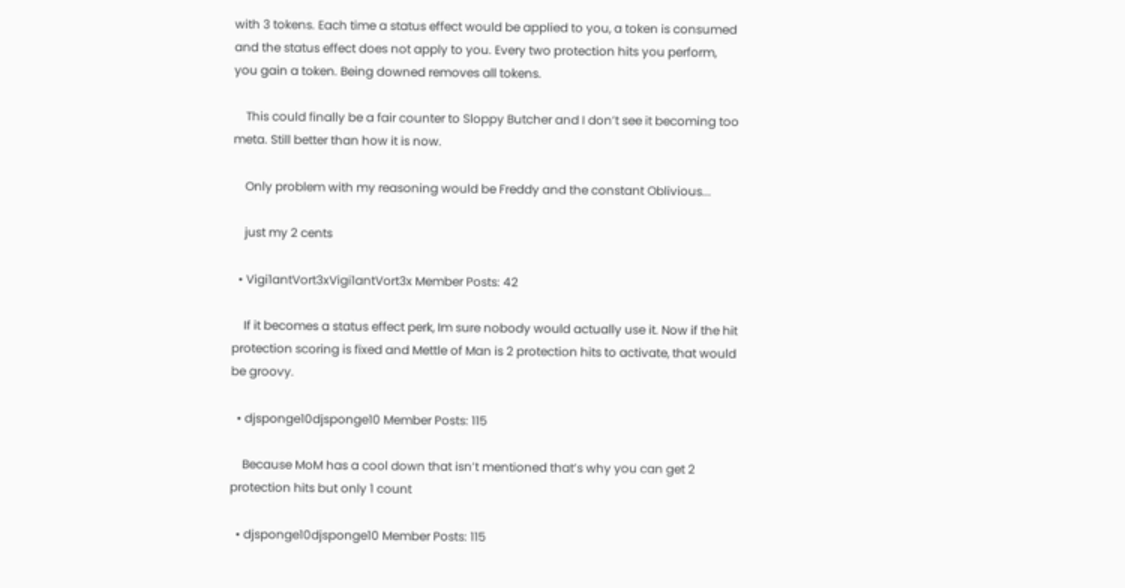with 3 tokens. Each time a status effect would be applied to you, a token is consumed and the status effect does not apply to you. Every two protection hits you perform, you gain a token. Being downed removes all tokens.

    This could finally be a fair counter to Sloppy Butcher and I don’t see it becoming too meta. Still better than how it is now.

    Only problem with my reasoning would be Freddy and the constant Oblivious...

    just my 2 cents

  • Vigi1antVort3xVigi1antVort3x Member Posts: 42

    If it becomes a status effect perk, Im sure nobody would actually use it. Now if the hit protection scoring is fixed and Mettle of Man is 2 protection hits to activate, that would be groovy.

  • djsponge10djsponge10 Member Posts: 115

    Because MoM has a cool down that isn’t mentioned that’s why you can get 2 protection hits but only 1 count

  • djsponge10djsponge10 Member Posts: 115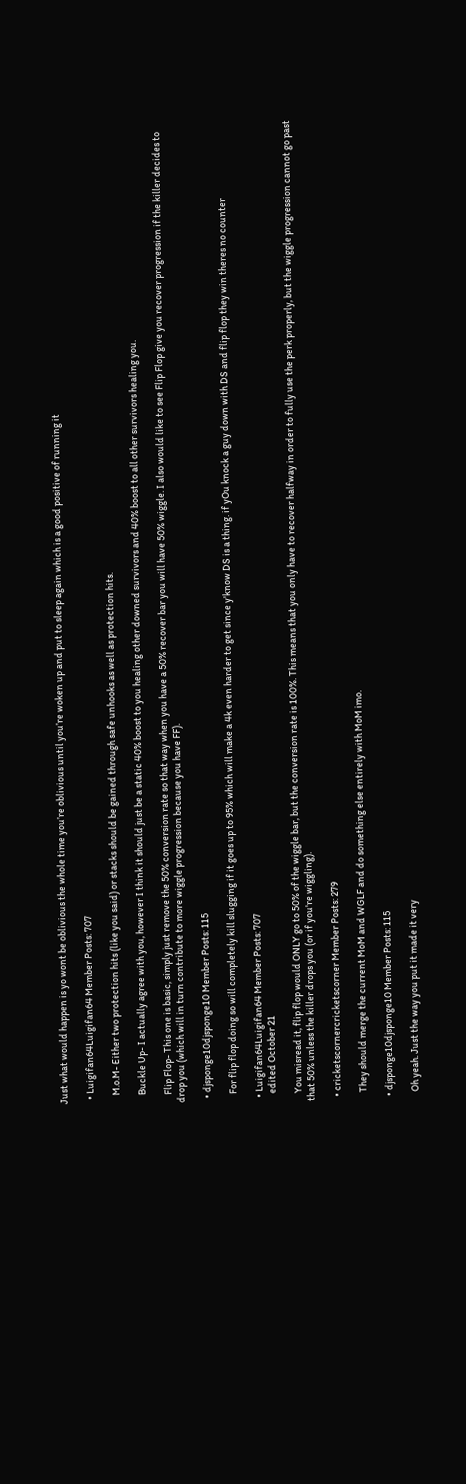Just what would happen is yo wont be oblivious the whole time you’re oblivious until you’re woken up and put to sleep again which is a good positive of running it

  • Luigifan64Luigifan64 Member Posts: 707

    M.o.M- Either two protection hits (like you said) or stacks should be gained through safe unhooks as well as protection hits.

    Buckle Up- I actually agree with you, however I think it should just be a static 40% boost to you healing other downed survivors and 40% boost to all other survivors healing you.

    Flip Flop- This one is basic, simply just remove the 50% conversion rate so that way when you have a 50% recover bar you will have 50% wiggle. I also would like to see Flip Flop give you recover progression if the killer decides to drop you (which will in turn contribute to more wiggle progression because you have FF).

  • djsponge10djsponge10 Member Posts: 115

    For flip flop doing so will completely kill slugging if it goes up to 95% which will make a 4k even harder to get since y'know DS is a thing. if yOu knock a guy down with DS and flip flop they win theres no counter

  • Luigifan64Luigifan64 Member Posts: 707
    edited October 21

    You misread it, flip flop would ONLY go to 50% of the wiggle bar, but the conversion rate is 100%. This means that you only have to recover halfway in order to fully use the perk properly, but the wiggle progression cannot go past that 50% unless the killer drops you (or if you're wiggling).

  • cricketscornercricketscorner Member Posts: 279

    They should merge the current MoM and WGLF and do something else entirely with MoM imo.

  • djsponge10djsponge10 Member Posts: 115

    Oh yeah. Just the way you put it made it very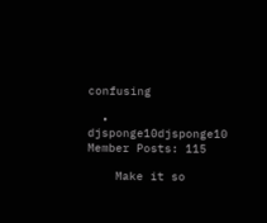confusing

  • djsponge10djsponge10 Member Posts: 115

    Make it so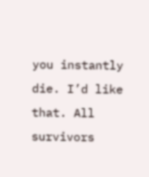you instantly die. I’d like that. All survivors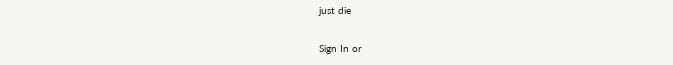just die

Sign In or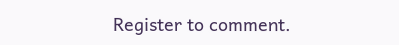Register to comment.